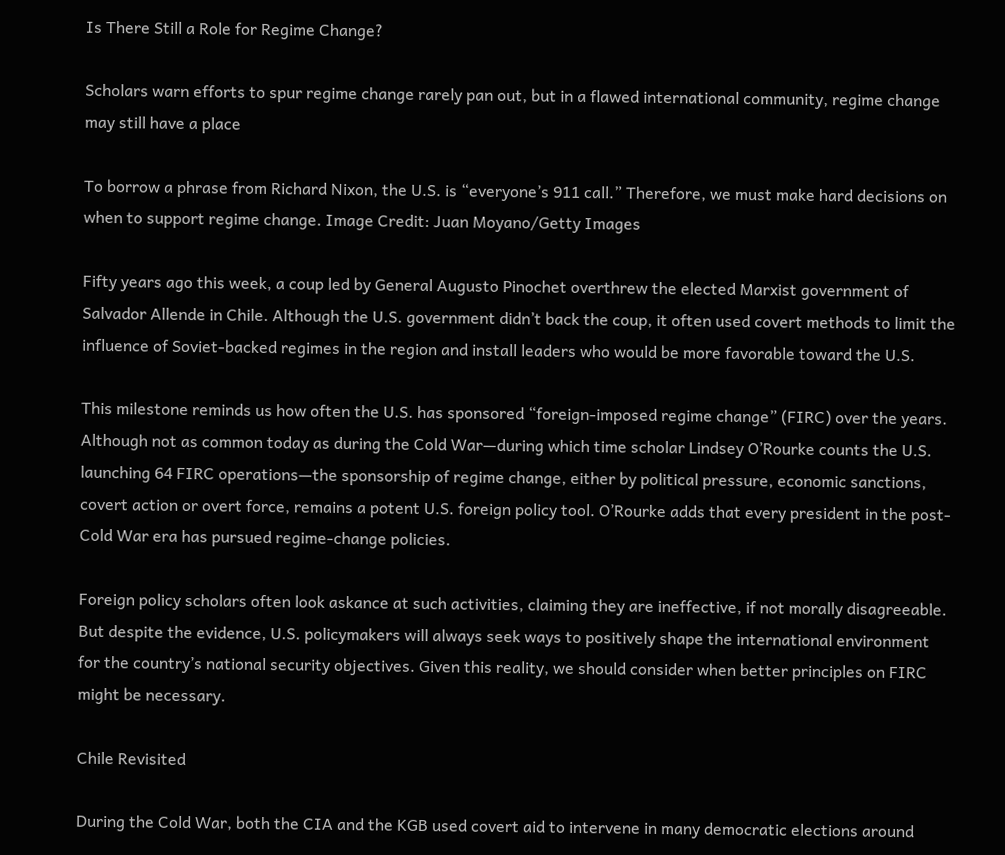Is There Still a Role for Regime Change?

Scholars warn efforts to spur regime change rarely pan out, but in a flawed international community, regime change may still have a place

To borrow a phrase from Richard Nixon, the U.S. is “everyone’s 911 call.” Therefore, we must make hard decisions on when to support regime change. Image Credit: Juan Moyano/Getty Images

Fifty years ago this week, a coup led by General Augusto Pinochet overthrew the elected Marxist government of Salvador Allende in Chile. Although the U.S. government didn’t back the coup, it often used covert methods to limit the influence of Soviet-backed regimes in the region and install leaders who would be more favorable toward the U.S.

This milestone reminds us how often the U.S. has sponsored “foreign-imposed regime change” (FIRC) over the years. Although not as common today as during the Cold War—during which time scholar Lindsey O’Rourke counts the U.S. launching 64 FIRC operations—the sponsorship of regime change, either by political pressure, economic sanctions, covert action or overt force, remains a potent U.S. foreign policy tool. O’Rourke adds that every president in the post-Cold War era has pursued regime-change policies.

Foreign policy scholars often look askance at such activities, claiming they are ineffective, if not morally disagreeable. But despite the evidence, U.S. policymakers will always seek ways to positively shape the international environment for the country’s national security objectives. Given this reality, we should consider when better principles on FIRC might be necessary.

Chile Revisited

During the Cold War, both the CIA and the KGB used covert aid to intervene in many democratic elections around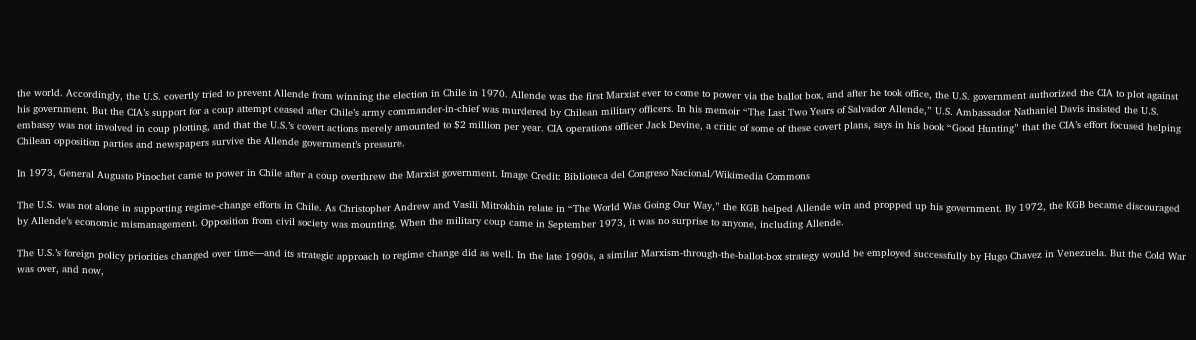the world. Accordingly, the U.S. covertly tried to prevent Allende from winning the election in Chile in 1970. Allende was the first Marxist ever to come to power via the ballot box, and after he took office, the U.S. government authorized the CIA to plot against his government. But the CIA’s support for a coup attempt ceased after Chile’s army commander-in-chief was murdered by Chilean military officers. In his memoir “The Last Two Years of Salvador Allende,” U.S. Ambassador Nathaniel Davis insisted the U.S. embassy was not involved in coup plotting, and that the U.S.’s covert actions merely amounted to $2 million per year. CIA operations officer Jack Devine, a critic of some of these covert plans, says in his book “Good Hunting” that the CIA’s effort focused helping Chilean opposition parties and newspapers survive the Allende government’s pressure.

In 1973, General Augusto Pinochet came to power in Chile after a coup overthrew the Marxist government. Image Credit: Biblioteca del Congreso Nacional/Wikimedia Commons

The U.S. was not alone in supporting regime-change efforts in Chile. As Christopher Andrew and Vasili Mitrokhin relate in “The World Was Going Our Way,” the KGB helped Allende win and propped up his government. By 1972, the KGB became discouraged by Allende’s economic mismanagement. Opposition from civil society was mounting. When the military coup came in September 1973, it was no surprise to anyone, including Allende.

The U.S.’s foreign policy priorities changed over time—and its strategic approach to regime change did as well. In the late 1990s, a similar Marxism-through-the-ballot-box strategy would be employed successfully by Hugo Chavez in Venezuela. But the Cold War was over, and now,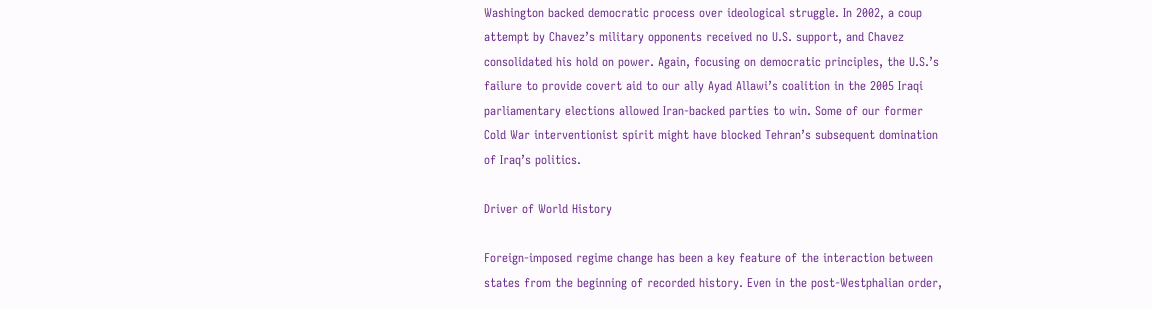Washington backed democratic process over ideological struggle. In 2002, a coup attempt by Chavez’s military opponents received no U.S. support, and Chavez consolidated his hold on power. Again, focusing on democratic principles, the U.S.’s failure to provide covert aid to our ally Ayad Allawi’s coalition in the 2005 Iraqi parliamentary elections allowed Iran-backed parties to win. Some of our former Cold War interventionist spirit might have blocked Tehran’s subsequent domination of Iraq’s politics.

Driver of World History

Foreign-imposed regime change has been a key feature of the interaction between states from the beginning of recorded history. Even in the post-Westphalian order,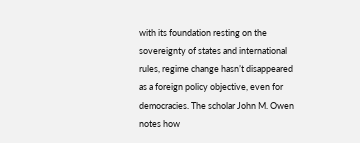with its foundation resting on the sovereignty of states and international rules, regime change hasn’t disappeared as a foreign policy objective, even for democracies. The scholar John M. Owen notes how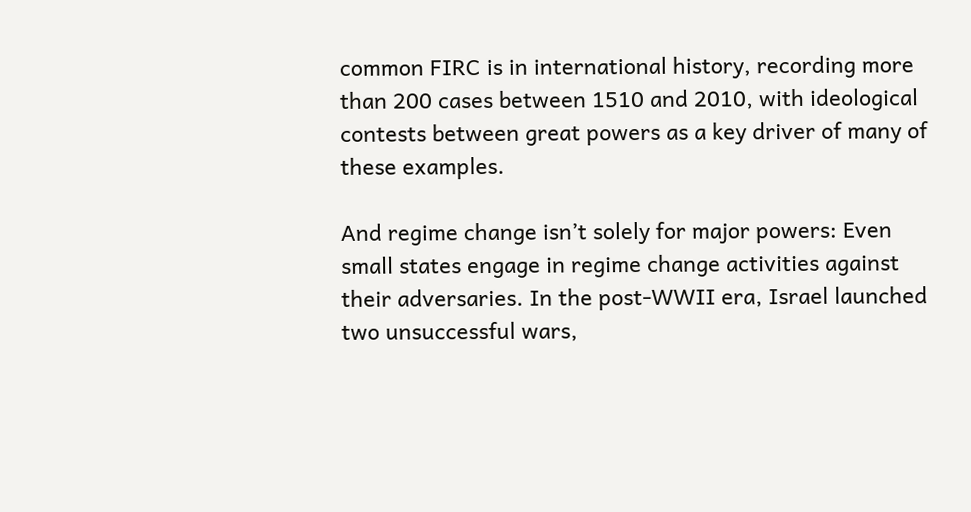common FIRC is in international history, recording more than 200 cases between 1510 and 2010, with ideological contests between great powers as a key driver of many of these examples.

And regime change isn’t solely for major powers: Even small states engage in regime change activities against their adversaries. In the post-WWII era, Israel launched two unsuccessful wars,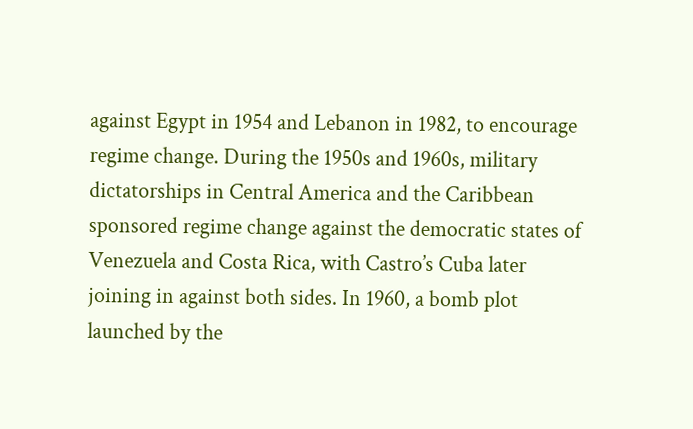against Egypt in 1954 and Lebanon in 1982, to encourage regime change. During the 1950s and 1960s, military dictatorships in Central America and the Caribbean sponsored regime change against the democratic states of Venezuela and Costa Rica, with Castro’s Cuba later joining in against both sides. In 1960, a bomb plot launched by the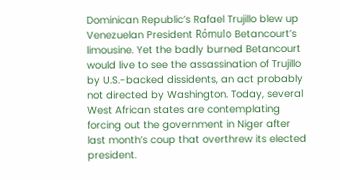Dominican Republic’s Rafael Trujillo blew up Venezuelan President Rómulo Betancourt’s limousine. Yet the badly burned Betancourt would live to see the assassination of Trujillo by U.S.-backed dissidents, an act probably not directed by Washington. Today, several West African states are contemplating forcing out the government in Niger after last month’s coup that overthrew its elected president.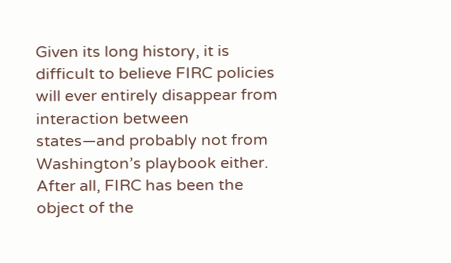Given its long history, it is difficult to believe FIRC policies will ever entirely disappear from interaction between states—and probably not from Washington’s playbook either. After all, FIRC has been the object of the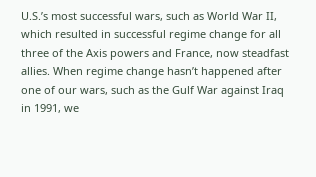U.S.’s most successful wars, such as World War II, which resulted in successful regime change for all three of the Axis powers and France, now steadfast allies. When regime change hasn’t happened after one of our wars, such as the Gulf War against Iraq in 1991, we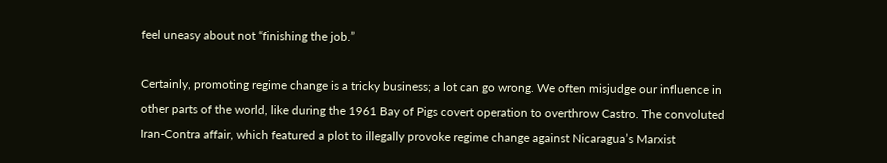feel uneasy about not “finishing the job.”

Certainly, promoting regime change is a tricky business; a lot can go wrong. We often misjudge our influence in other parts of the world, like during the 1961 Bay of Pigs covert operation to overthrow Castro. The convoluted Iran-Contra affair, which featured a plot to illegally provoke regime change against Nicaragua’s Marxist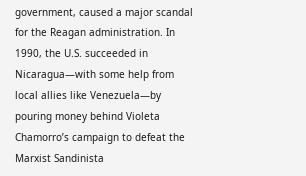government, caused a major scandal for the Reagan administration. In 1990, the U.S. succeeded in Nicaragua—with some help from local allies like Venezuela—by pouring money behind Violeta Chamorro’s campaign to defeat the Marxist Sandinista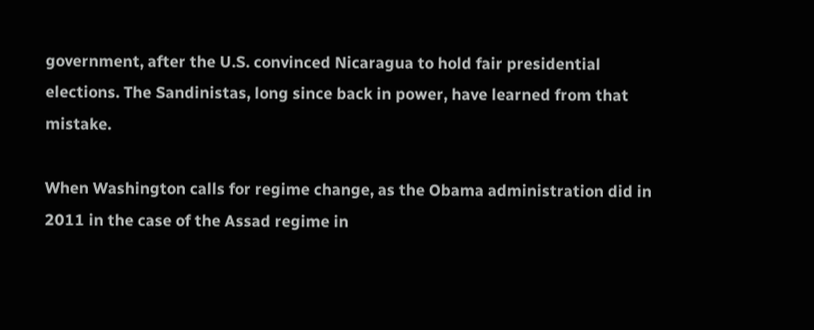government, after the U.S. convinced Nicaragua to hold fair presidential elections. The Sandinistas, long since back in power, have learned from that mistake.

When Washington calls for regime change, as the Obama administration did in 2011 in the case of the Assad regime in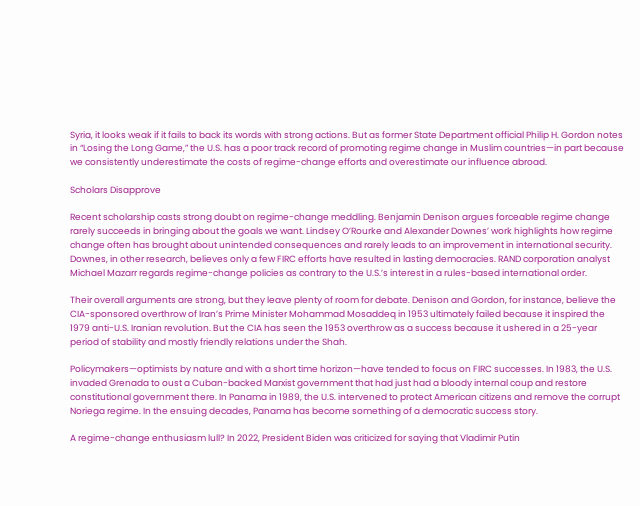Syria, it looks weak if it fails to back its words with strong actions. But as former State Department official Philip H. Gordon notes in “Losing the Long Game,” the U.S. has a poor track record of promoting regime change in Muslim countries—in part because we consistently underestimate the costs of regime-change efforts and overestimate our influence abroad.

Scholars Disapprove

Recent scholarship casts strong doubt on regime-change meddling. Benjamin Denison argues forceable regime change rarely succeeds in bringing about the goals we want. Lindsey O’Rourke and Alexander Downes’ work highlights how regime change often has brought about unintended consequences and rarely leads to an improvement in international security. Downes, in other research, believes only a few FIRC efforts have resulted in lasting democracies. RAND corporation analyst Michael Mazarr regards regime-change policies as contrary to the U.S.’s interest in a rules-based international order.

Their overall arguments are strong, but they leave plenty of room for debate. Denison and Gordon, for instance, believe the CIA-sponsored overthrow of Iran’s Prime Minister Mohammad Mosaddeq in 1953 ultimately failed because it inspired the 1979 anti-U.S. Iranian revolution. But the CIA has seen the 1953 overthrow as a success because it ushered in a 25-year period of stability and mostly friendly relations under the Shah.

Policymakers—optimists by nature and with a short time horizon—have tended to focus on FIRC successes. In 1983, the U.S. invaded Grenada to oust a Cuban-backed Marxist government that had just had a bloody internal coup and restore constitutional government there. In Panama in 1989, the U.S. intervened to protect American citizens and remove the corrupt Noriega regime. In the ensuing decades, Panama has become something of a democratic success story.

A regime-change enthusiasm lull? In 2022, President Biden was criticized for saying that Vladimir Putin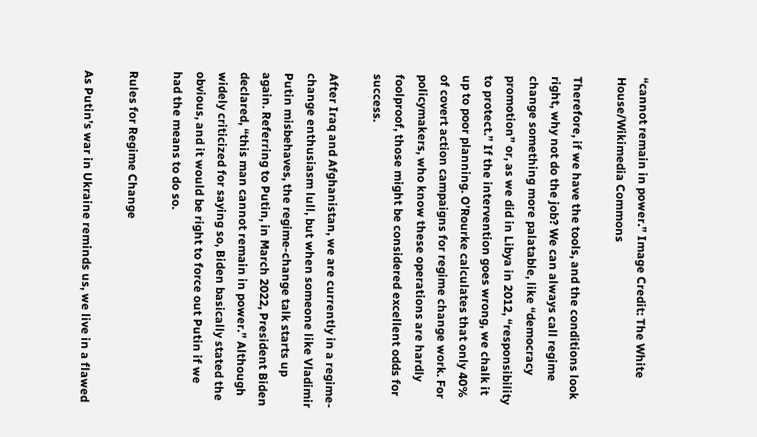“cannot remain in power.” Image Credit: The White House/Wikimedia Commons

Therefore, if we have the tools, and the conditions look right, why not do the job? We can always call regime change something more palatable, like “democracy promotion” or, as we did in Libya in 2012, “responsibility to protect.” If the intervention goes wrong, we chalk it up to poor planning. O’Rourke calculates that only 40% of covert action campaigns for regime change work. For policymakers, who know these operations are hardly foolproof, those might be considered excellent odds for success.

After Iraq and Afghanistan, we are currently in a regime-change enthusiasm lull, but when someone like Vladimir Putin misbehaves, the regime-change talk starts up again. Referring to Putin, in March 2022, President Biden declared, “this man cannot remain in power.” Although widely criticized for saying so, Biden basically stated the obvious, and it would be right to force out Putin if we had the means to do so.

Rules for Regime Change

As Putin’s war in Ukraine reminds us, we live in a flawed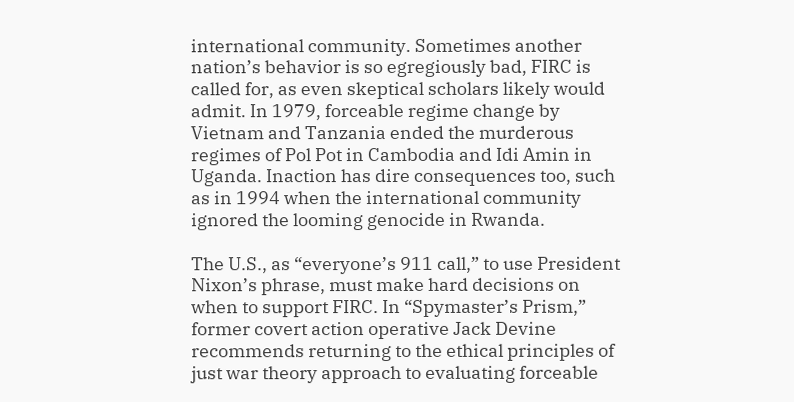international community. Sometimes another nation’s behavior is so egregiously bad, FIRC is called for, as even skeptical scholars likely would admit. In 1979, forceable regime change by Vietnam and Tanzania ended the murderous regimes of Pol Pot in Cambodia and Idi Amin in Uganda. Inaction has dire consequences too, such as in 1994 when the international community ignored the looming genocide in Rwanda.

The U.S., as “everyone’s 911 call,” to use President Nixon’s phrase, must make hard decisions on when to support FIRC. In “Spymaster’s Prism,” former covert action operative Jack Devine recommends returning to the ethical principles of just war theory approach to evaluating forceable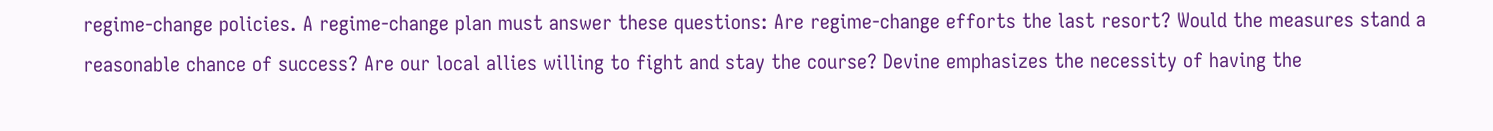regime-change policies. A regime-change plan must answer these questions: Are regime-change efforts the last resort? Would the measures stand a reasonable chance of success? Are our local allies willing to fight and stay the course? Devine emphasizes the necessity of having the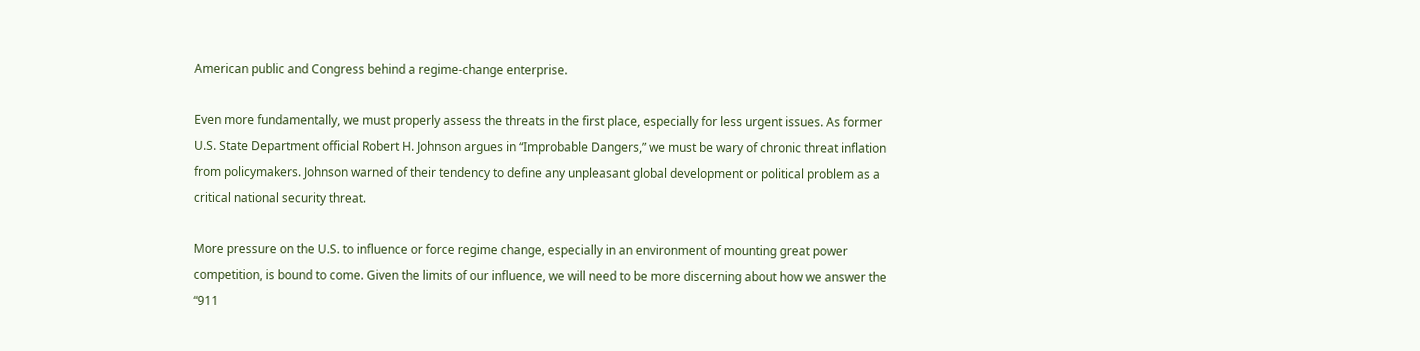American public and Congress behind a regime-change enterprise.

Even more fundamentally, we must properly assess the threats in the first place, especially for less urgent issues. As former U.S. State Department official Robert H. Johnson argues in “Improbable Dangers,” we must be wary of chronic threat inflation from policymakers. Johnson warned of their tendency to define any unpleasant global development or political problem as a critical national security threat.

More pressure on the U.S. to influence or force regime change, especially in an environment of mounting great power competition, is bound to come. Given the limits of our influence, we will need to be more discerning about how we answer the “911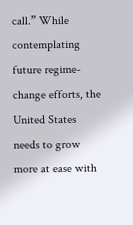call.” While contemplating future regime-change efforts, the United States needs to grow more at ease with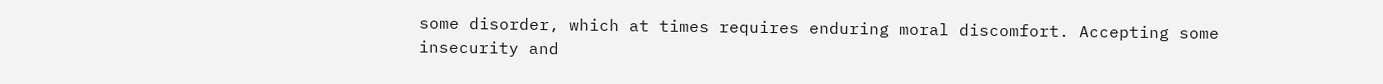some disorder, which at times requires enduring moral discomfort. Accepting some insecurity and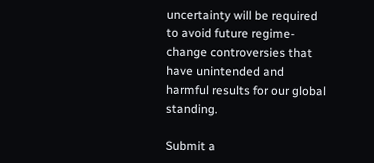uncertainty will be required to avoid future regime-change controversies that have unintended and harmful results for our global standing.

Submit a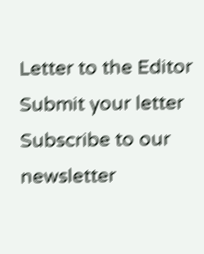Letter to the Editor
Submit your letter
Subscribe to our newsletter